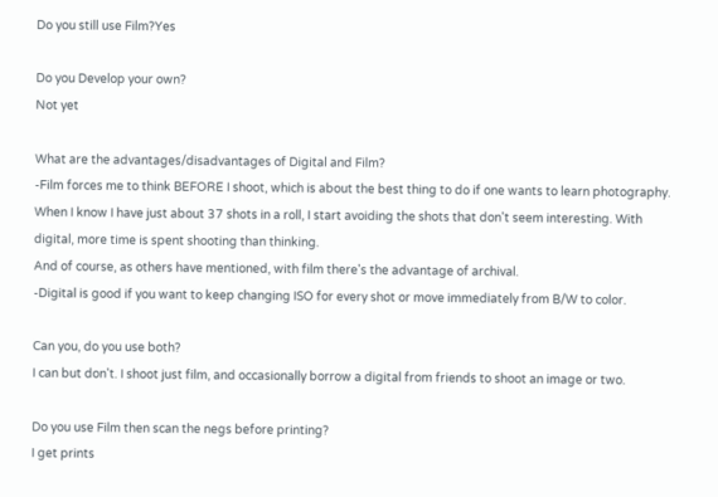Do you still use Film?Yes

Do you Develop your own?
Not yet

What are the advantages/disadvantages of Digital and Film?
-Film forces me to think BEFORE I shoot, which is about the best thing to do if one wants to learn photography. When I know I have just about 37 shots in a roll, I start avoiding the shots that don't seem interesting. With digital, more time is spent shooting than thinking.
And of course, as others have mentioned, with film there's the advantage of archival.
-Digital is good if you want to keep changing ISO for every shot or move immediately from B/W to color.

Can you, do you use both?
I can but don't. I shoot just film, and occasionally borrow a digital from friends to shoot an image or two.

Do you use Film then scan the negs before printing?
I get prints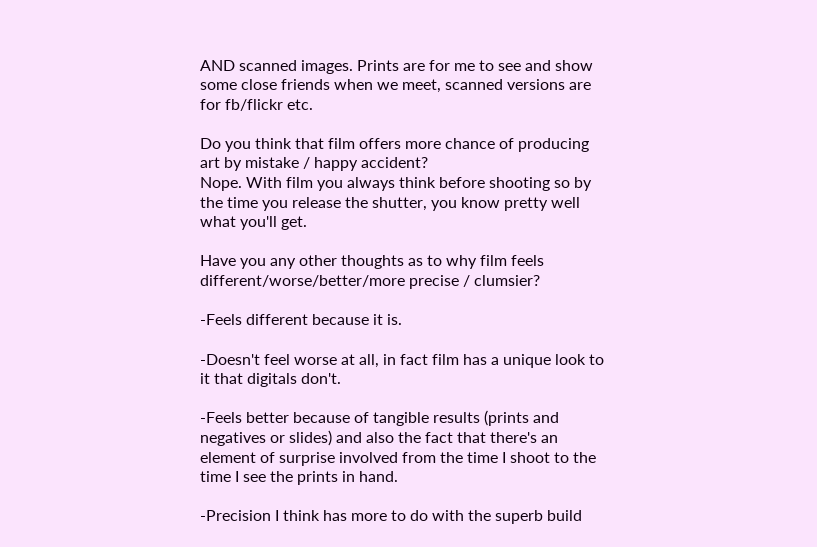AND scanned images. Prints are for me to see and show some close friends when we meet, scanned versions are for fb/flickr etc.

Do you think that film offers more chance of producing art by mistake / happy accident?
Nope. With film you always think before shooting so by the time you release the shutter, you know pretty well what you'll get.

Have you any other thoughts as to why film feels different/worse/better/more precise / clumsier?

-Feels different because it is.

-Doesn't feel worse at all, in fact film has a unique look to it that digitals don't.

-Feels better because of tangible results (prints and negatives or slides) and also the fact that there's an element of surprise involved from the time I shoot to the time I see the prints in hand.

-Precision I think has more to do with the superb build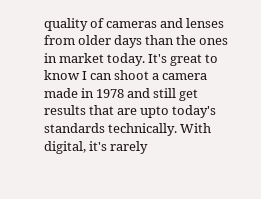quality of cameras and lenses from older days than the ones in market today. It's great to know I can shoot a camera made in 1978 and still get results that are upto today's standards technically. With digital, it's rarely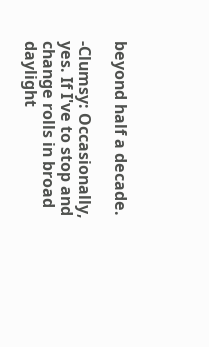beyond half a decade.

-Clumsy: Occasionally, yes. If I've to stop and change rolls in broad daylight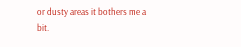or dusty areas it bothers me a bit.